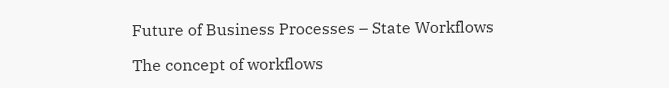Future of Business Processes – State Workflows

The concept of workflows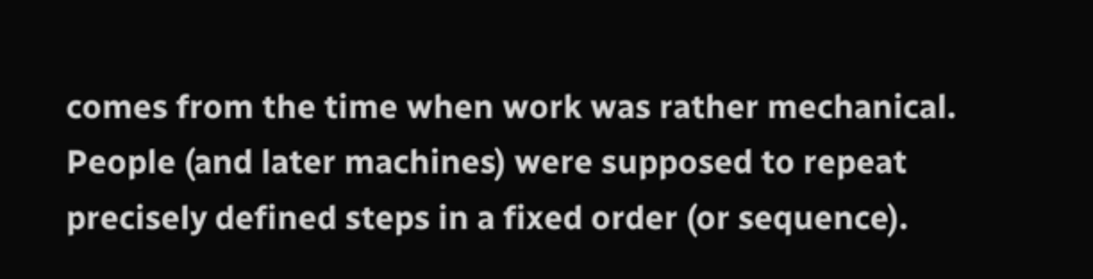comes from the time when work was rather mechanical. People (and later machines) were supposed to repeat precisely defined steps in a fixed order (or sequence).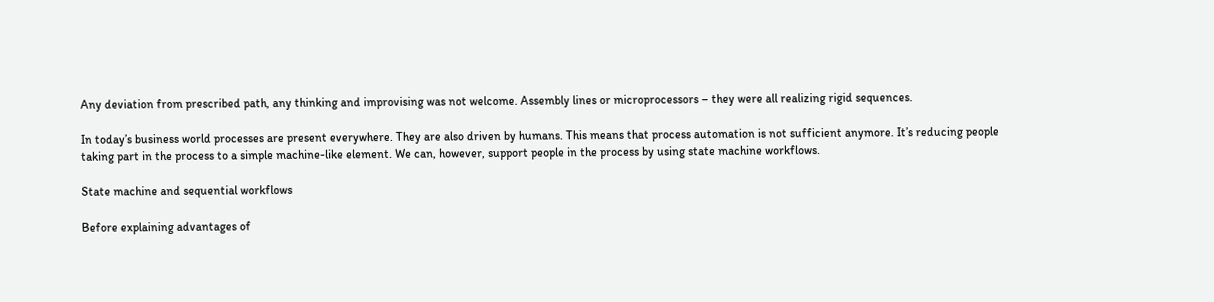Any deviation from prescribed path, any thinking and improvising was not welcome. Assembly lines or microprocessors – they were all realizing rigid sequences.

In today’s business world processes are present everywhere. They are also driven by humans. This means that process automation is not sufficient anymore. It’s reducing people taking part in the process to a simple machine-like element. We can, however, support people in the process by using state machine workflows.

State machine and sequential workflows

Before explaining advantages of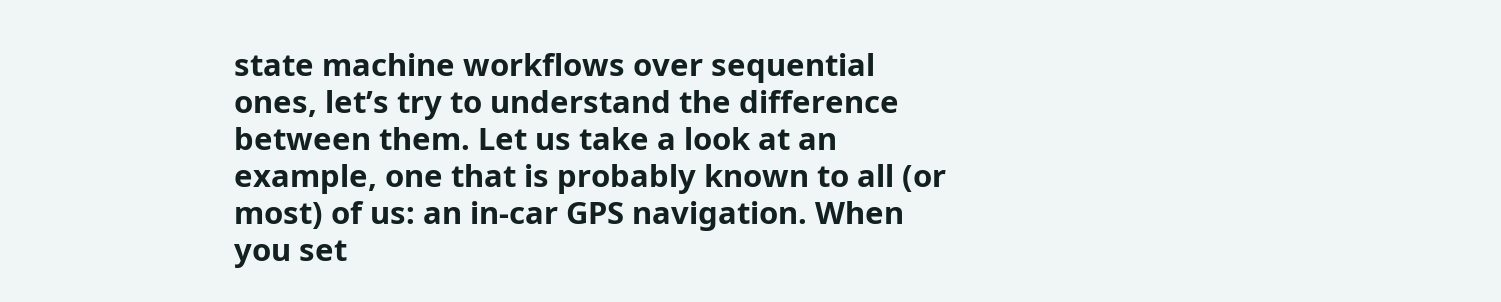state machine workflows over sequential ones, let’s try to understand the difference between them. Let us take a look at an example, one that is probably known to all (or most) of us: an in-car GPS navigation. When you set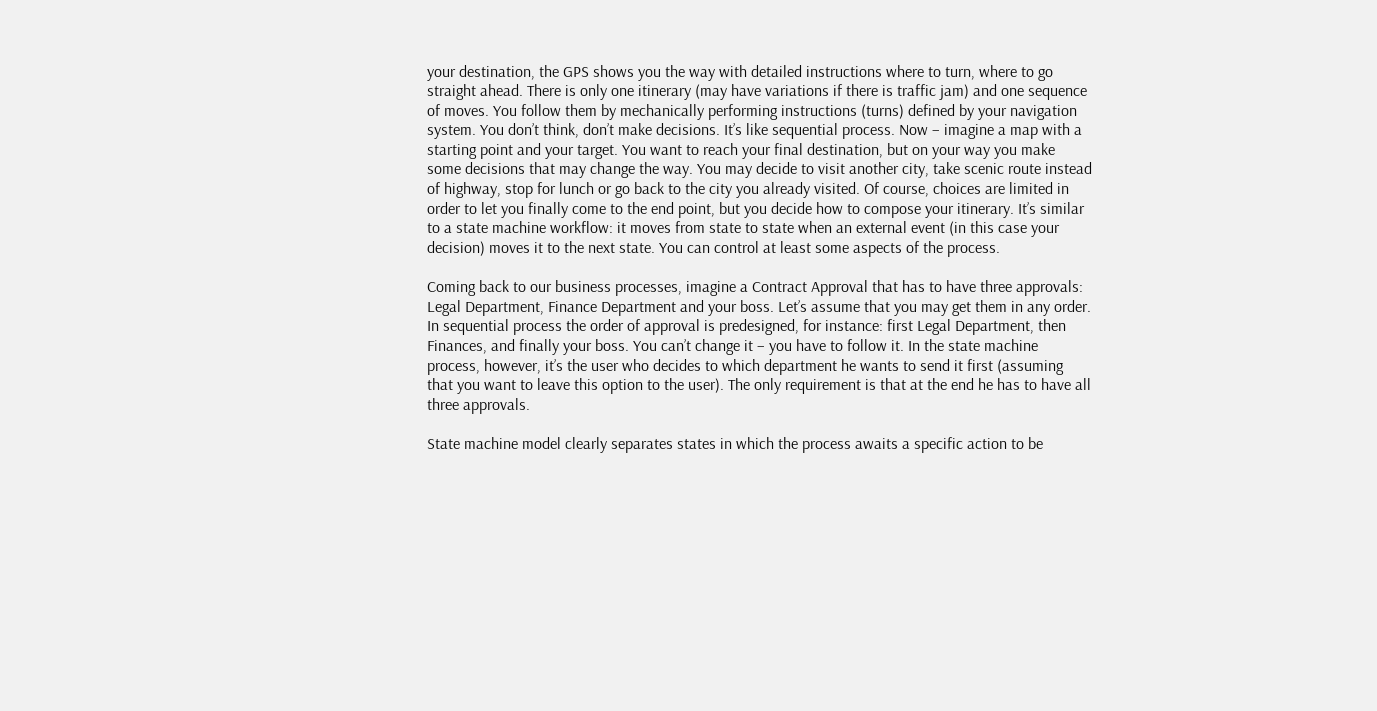your destination, the GPS shows you the way with detailed instructions where to turn, where to go straight ahead. There is only one itinerary (may have variations if there is traffic jam) and one sequence of moves. You follow them by mechanically performing instructions (turns) defined by your navigation system. You don’t think, don’t make decisions. It’s like sequential process. Now – imagine a map with a starting point and your target. You want to reach your final destination, but on your way you make some decisions that may change the way. You may decide to visit another city, take scenic route instead of highway, stop for lunch or go back to the city you already visited. Of course, choices are limited in order to let you finally come to the end point, but you decide how to compose your itinerary. It’s similar to a state machine workflow: it moves from state to state when an external event (in this case your decision) moves it to the next state. You can control at least some aspects of the process.

Coming back to our business processes, imagine a Contract Approval that has to have three approvals: Legal Department, Finance Department and your boss. Let’s assume that you may get them in any order. In sequential process the order of approval is predesigned, for instance: first Legal Department, then Finances, and finally your boss. You can’t change it – you have to follow it. In the state machine process, however, it’s the user who decides to which department he wants to send it first (assuming that you want to leave this option to the user). The only requirement is that at the end he has to have all three approvals.

State machine model clearly separates states in which the process awaits a specific action to be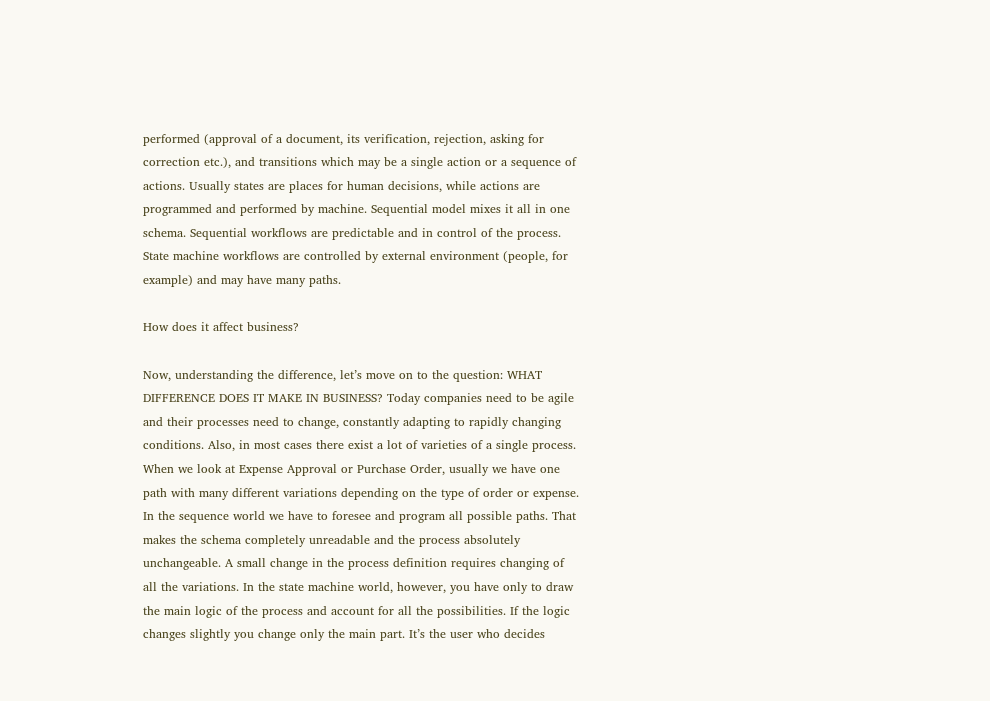performed (approval of a document, its verification, rejection, asking for correction etc.), and transitions which may be a single action or a sequence of actions. Usually states are places for human decisions, while actions are programmed and performed by machine. Sequential model mixes it all in one schema. Sequential workflows are predictable and in control of the process. State machine workflows are controlled by external environment (people, for example) and may have many paths.

How does it affect business?

Now, understanding the difference, let’s move on to the question: WHAT DIFFERENCE DOES IT MAKE IN BUSINESS? Today companies need to be agile and their processes need to change, constantly adapting to rapidly changing conditions. Also, in most cases there exist a lot of varieties of a single process. When we look at Expense Approval or Purchase Order, usually we have one path with many different variations depending on the type of order or expense. In the sequence world we have to foresee and program all possible paths. That makes the schema completely unreadable and the process absolutely unchangeable. A small change in the process definition requires changing of all the variations. In the state machine world, however, you have only to draw the main logic of the process and account for all the possibilities. If the logic changes slightly you change only the main part. It’s the user who decides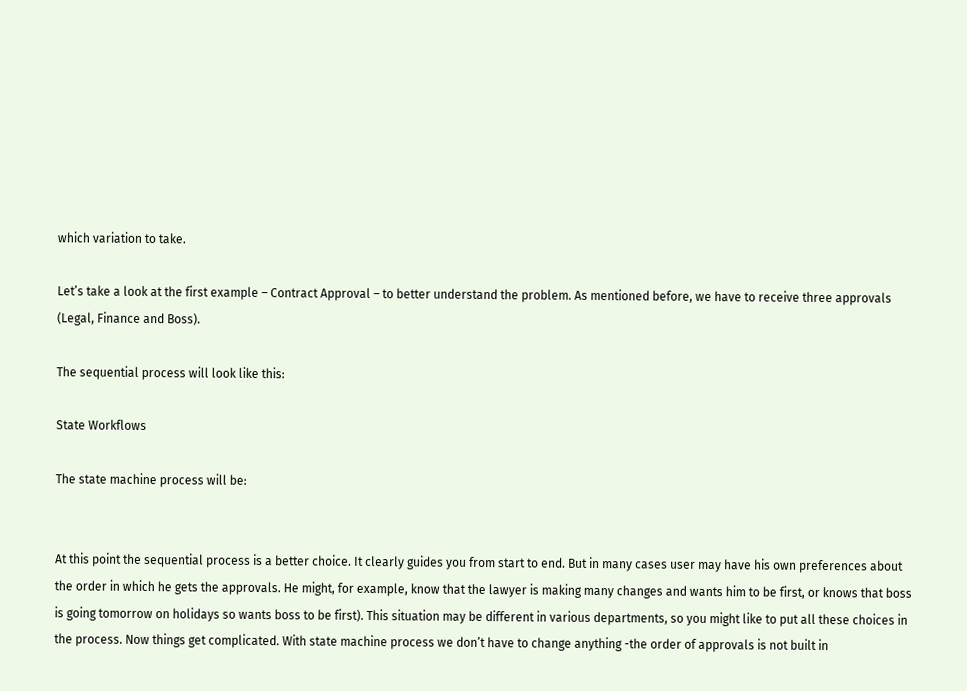which variation to take.

Let’s take a look at the first example – Contract Approval – to better understand the problem. As mentioned before, we have to receive three approvals (Legal, Finance and Boss).

The sequential process will look like this:

State Workflows

The state machine process will be:


At this point the sequential process is a better choice. It clearly guides you from start to end. But in many cases user may have his own preferences about the order in which he gets the approvals. He might, for example, know that the lawyer is making many changes and wants him to be first, or knows that boss is going tomorrow on holidays so wants boss to be first). This situation may be different in various departments, so you might like to put all these choices in the process. Now things get complicated. With state machine process we don’t have to change anything -the order of approvals is not built in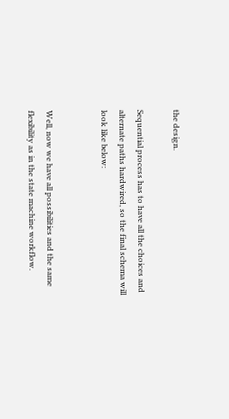the design.

Sequential process has to have all the choices and alternate paths hardwired, so the final schema will look like below:


Well, now we have all possibilities and the same flexibility as in the state machine workflow.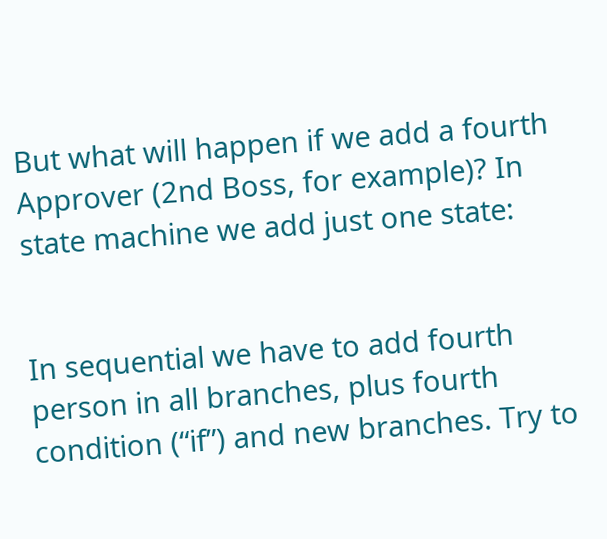But what will happen if we add a fourth Approver (2nd Boss, for example)? In state machine we add just one state:


In sequential we have to add fourth person in all branches, plus fourth condition (“if”) and new branches. Try to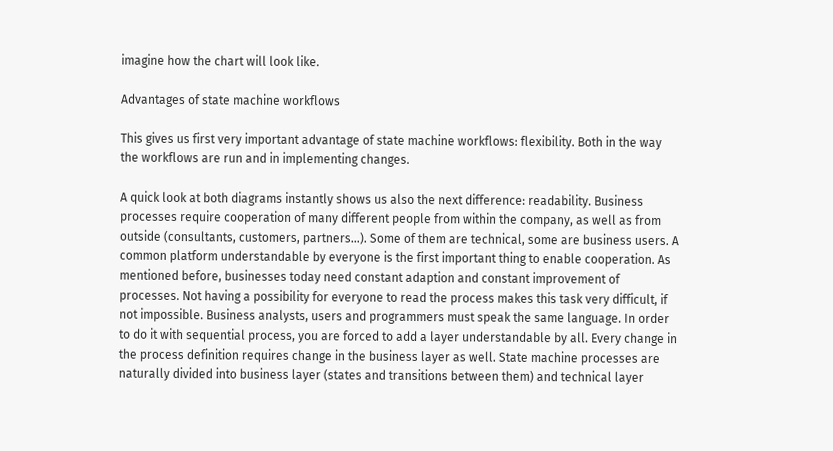imagine how the chart will look like.

Advantages of state machine workflows

This gives us first very important advantage of state machine workflows: flexibility. Both in the way the workflows are run and in implementing changes.

A quick look at both diagrams instantly shows us also the next difference: readability. Business processes require cooperation of many different people from within the company, as well as from outside (consultants, customers, partners…). Some of them are technical, some are business users. A common platform understandable by everyone is the first important thing to enable cooperation. As mentioned before, businesses today need constant adaption and constant improvement of processes. Not having a possibility for everyone to read the process makes this task very difficult, if not impossible. Business analysts, users and programmers must speak the same language. In order to do it with sequential process, you are forced to add a layer understandable by all. Every change in the process definition requires change in the business layer as well. State machine processes are naturally divided into business layer (states and transitions between them) and technical layer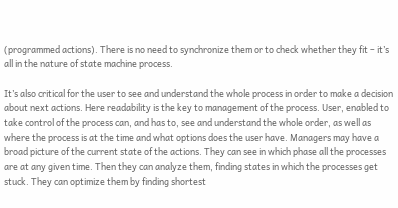(programmed actions). There is no need to synchronize them or to check whether they fit – it’s all in the nature of state machine process.

It’s also critical for the user to see and understand the whole process in order to make a decision about next actions. Here readability is the key to management of the process. User, enabled to take control of the process can, and has to, see and understand the whole order, as well as where the process is at the time and what options does the user have. Managers may have a broad picture of the current state of the actions. They can see in which phase all the processes are at any given time. Then they can analyze them, finding states in which the processes get stuck. They can optimize them by finding shortest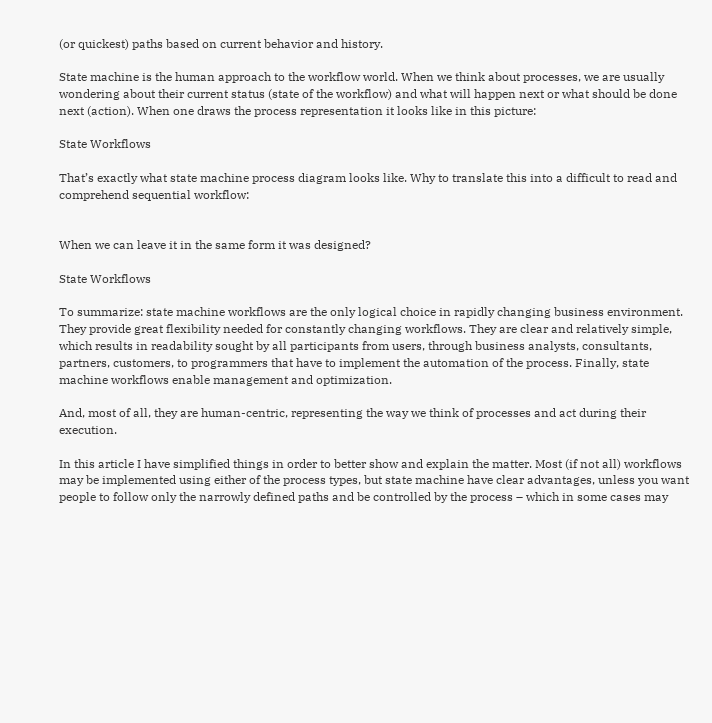(or quickest) paths based on current behavior and history.

State machine is the human approach to the workflow world. When we think about processes, we are usually wondering about their current status (state of the workflow) and what will happen next or what should be done next (action). When one draws the process representation it looks like in this picture:

State Workflows

That’s exactly what state machine process diagram looks like. Why to translate this into a difficult to read and comprehend sequential workflow:


When we can leave it in the same form it was designed?

State Workflows

To summarize: state machine workflows are the only logical choice in rapidly changing business environment. They provide great flexibility needed for constantly changing workflows. They are clear and relatively simple, which results in readability sought by all participants from users, through business analysts, consultants, partners, customers, to programmers that have to implement the automation of the process. Finally, state machine workflows enable management and optimization.

And, most of all, they are human-centric, representing the way we think of processes and act during their execution.

In this article I have simplified things in order to better show and explain the matter. Most (if not all) workflows may be implemented using either of the process types, but state machine have clear advantages, unless you want people to follow only the narrowly defined paths and be controlled by the process – which in some cases may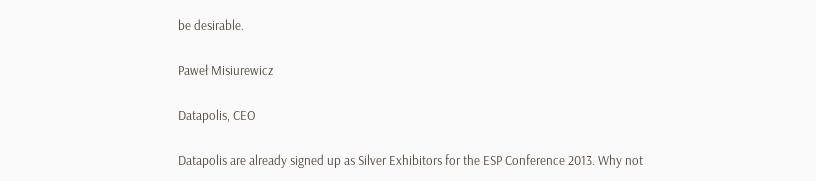be desirable.

Paweł Misiurewicz

Datapolis, CEO

Datapolis are already signed up as Silver Exhibitors for the ESP Conference 2013. Why not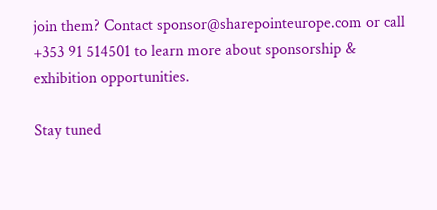join them? Contact sponsor@sharepointeurope.com or call +353 91 514501 to learn more about sponsorship & exhibition opportunities.

Stay tuned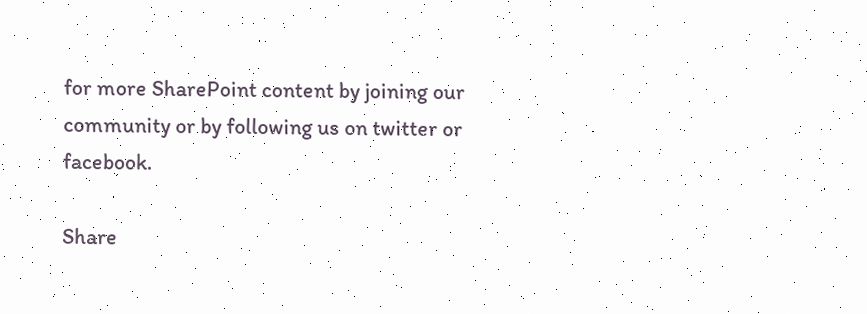for more SharePoint content by joining our community or by following us on twitter or  facebook.

Share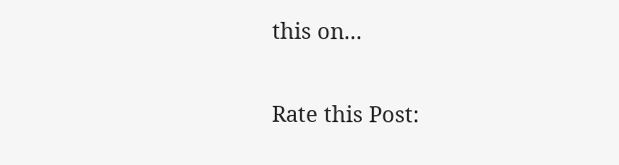this on...

Rate this Post: